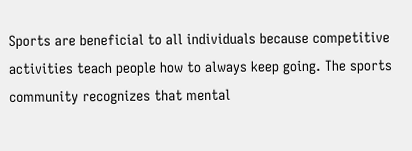Sports are beneficial to all individuals because competitive activities teach people how to always keep going. The sports community recognizes that mental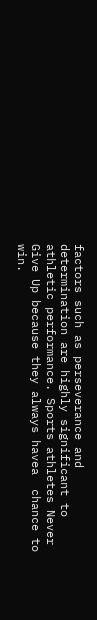factors such as perseverance and determination are highly significant to athletic performance. Sports athletes Never Give Up because they always havea  chance to win.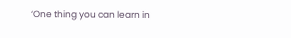‘One thing you can learn in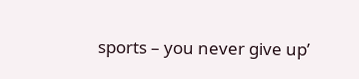sports – you never give up’